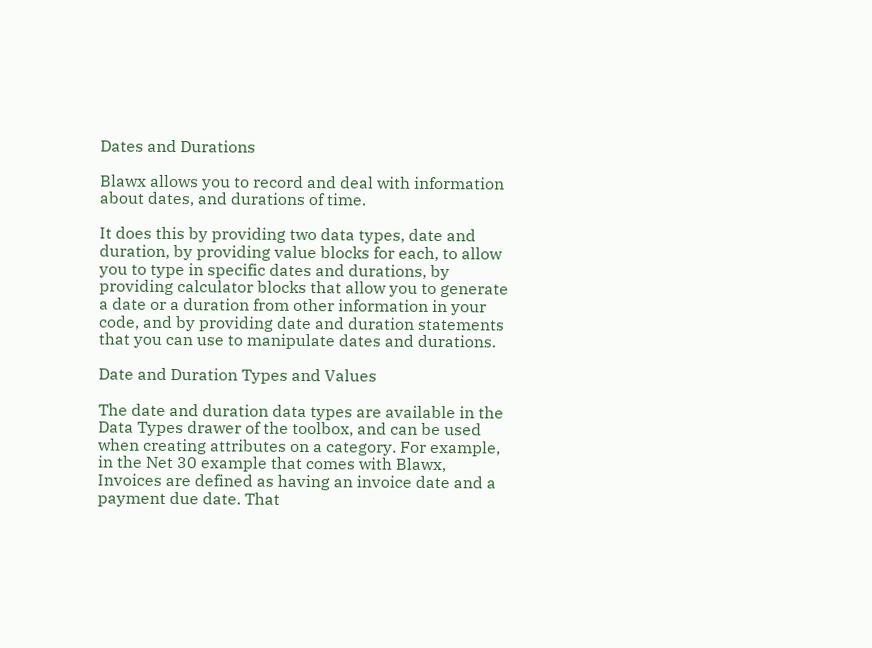Dates and Durations

Blawx allows you to record and deal with information about dates, and durations of time.

It does this by providing two data types, date and duration, by providing value blocks for each, to allow you to type in specific dates and durations, by providing calculator blocks that allow you to generate a date or a duration from other information in your code, and by providing date and duration statements that you can use to manipulate dates and durations.

Date and Duration Types and Values

The date and duration data types are available in the Data Types drawer of the toolbox, and can be used when creating attributes on a category. For example, in the Net 30 example that comes with Blawx, Invoices are defined as having an invoice date and a payment due date. That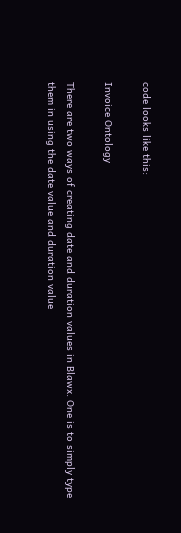code looks like this:

Invoice Ontology

There are two ways of creating date and duration values in Blawx. One is to simply type them in using the date value and duration value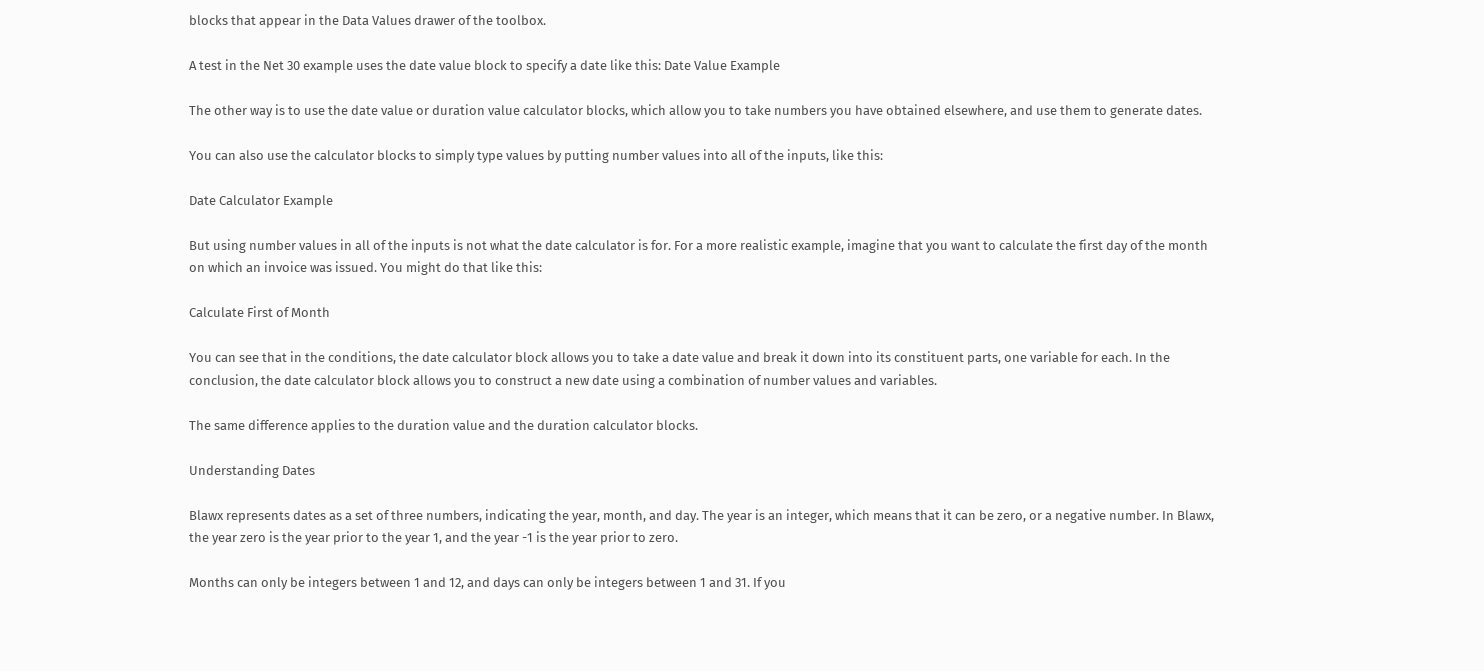blocks that appear in the Data Values drawer of the toolbox.

A test in the Net 30 example uses the date value block to specify a date like this: Date Value Example

The other way is to use the date value or duration value calculator blocks, which allow you to take numbers you have obtained elsewhere, and use them to generate dates.

You can also use the calculator blocks to simply type values by putting number values into all of the inputs, like this:

Date Calculator Example

But using number values in all of the inputs is not what the date calculator is for. For a more realistic example, imagine that you want to calculate the first day of the month on which an invoice was issued. You might do that like this:

Calculate First of Month

You can see that in the conditions, the date calculator block allows you to take a date value and break it down into its constituent parts, one variable for each. In the conclusion, the date calculator block allows you to construct a new date using a combination of number values and variables.

The same difference applies to the duration value and the duration calculator blocks.

Understanding Dates

Blawx represents dates as a set of three numbers, indicating the year, month, and day. The year is an integer, which means that it can be zero, or a negative number. In Blawx, the year zero is the year prior to the year 1, and the year -1 is the year prior to zero.

Months can only be integers between 1 and 12, and days can only be integers between 1 and 31. If you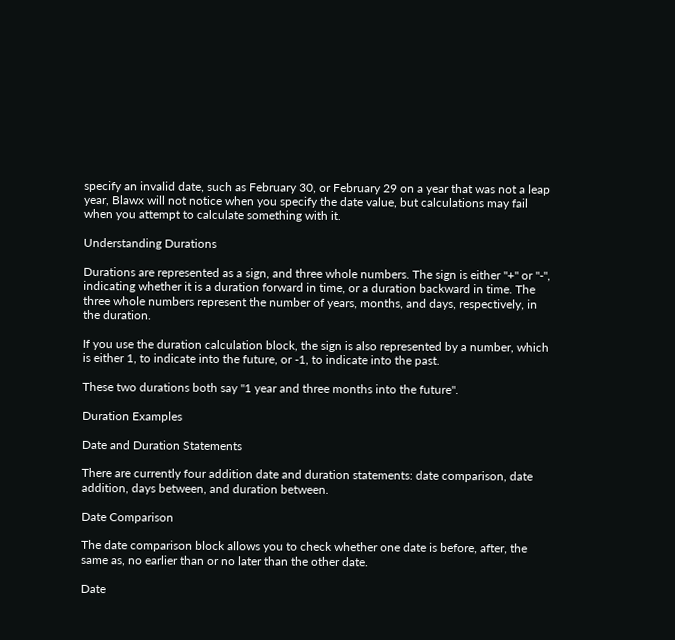specify an invalid date, such as February 30, or February 29 on a year that was not a leap year, Blawx will not notice when you specify the date value, but calculations may fail when you attempt to calculate something with it.

Understanding Durations

Durations are represented as a sign, and three whole numbers. The sign is either "+" or "-", indicating whether it is a duration forward in time, or a duration backward in time. The three whole numbers represent the number of years, months, and days, respectively, in the duration.

If you use the duration calculation block, the sign is also represented by a number, which is either 1, to indicate into the future, or -1, to indicate into the past.

These two durations both say "1 year and three months into the future".

Duration Examples

Date and Duration Statements

There are currently four addition date and duration statements: date comparison, date addition, days between, and duration between.

Date Comparison

The date comparison block allows you to check whether one date is before, after, the same as, no earlier than or no later than the other date.

Date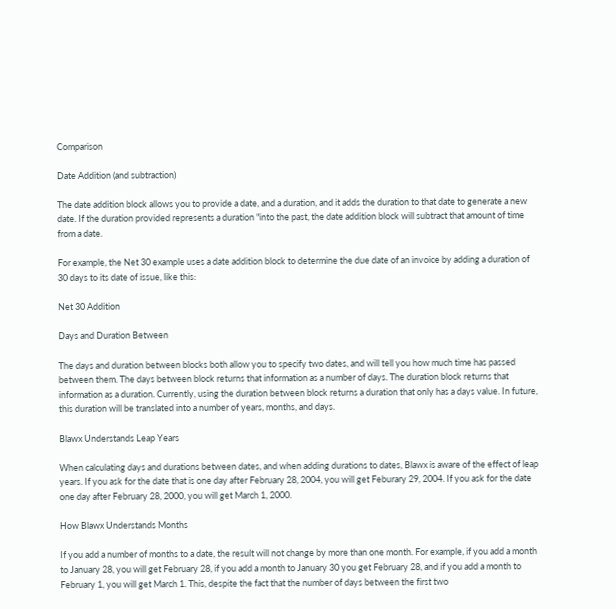Comparison

Date Addition (and subtraction)

The date addition block allows you to provide a date, and a duration, and it adds the duration to that date to generate a new date. If the duration provided represents a duration "into the past, the date addition block will subtract that amount of time from a date.

For example, the Net 30 example uses a date addition block to determine the due date of an invoice by adding a duration of 30 days to its date of issue, like this:

Net 30 Addition

Days and Duration Between

The days and duration between blocks both allow you to specify two dates, and will tell you how much time has passed between them. The days between block returns that information as a number of days. The duration block returns that information as a duration. Currently, using the duration between block returns a duration that only has a days value. In future, this duration will be translated into a number of years, months, and days.

Blawx Understands Leap Years

When calculating days and durations between dates, and when adding durations to dates, Blawx is aware of the effect of leap years. If you ask for the date that is one day after February 28, 2004, you will get Feburary 29, 2004. If you ask for the date one day after February 28, 2000, you will get March 1, 2000.

How Blawx Understands Months

If you add a number of months to a date, the result will not change by more than one month. For example, if you add a month to January 28, you will get February 28, if you add a month to January 30 you get February 28, and if you add a month to February 1, you will get March 1. This, despite the fact that the number of days between the first two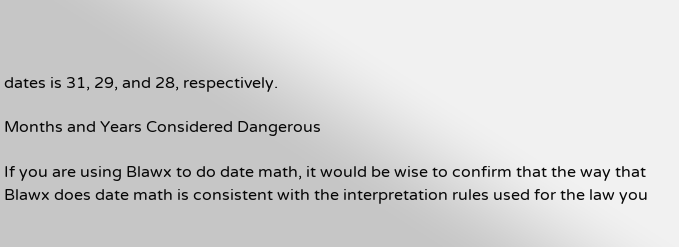dates is 31, 29, and 28, respectively.

Months and Years Considered Dangerous

If you are using Blawx to do date math, it would be wise to confirm that the way that Blawx does date math is consistent with the interpretation rules used for the law you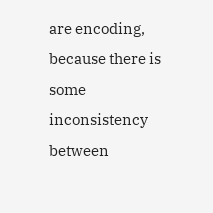are encoding, because there is some inconsistency between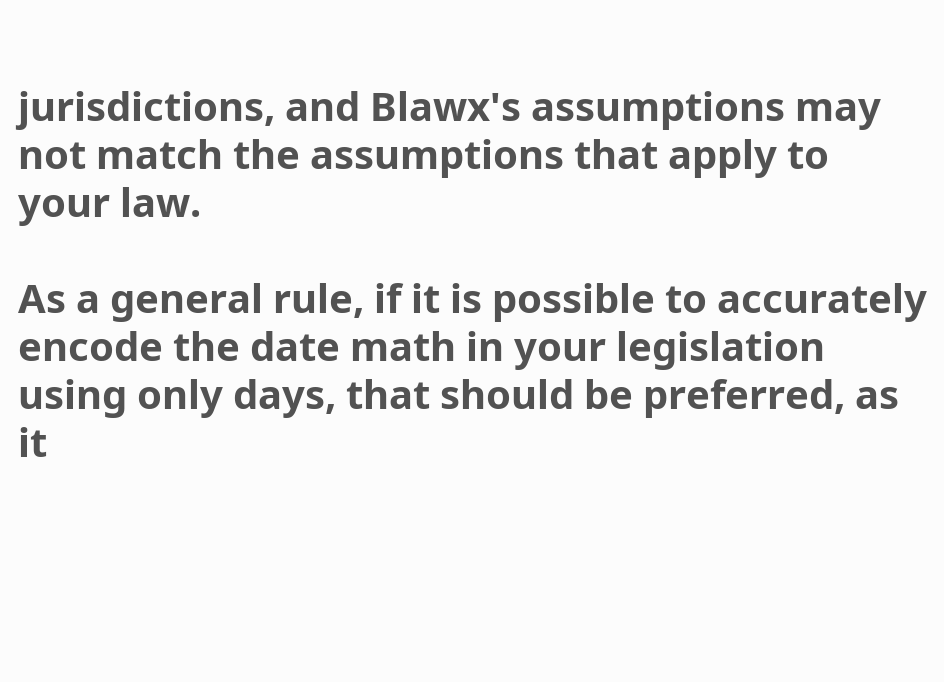jurisdictions, and Blawx's assumptions may not match the assumptions that apply to your law.

As a general rule, if it is possible to accurately encode the date math in your legislation using only days, that should be preferred, as it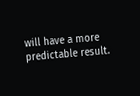will have a more predictable result.